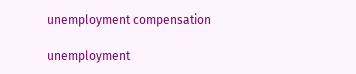unemployment compensation

unemployment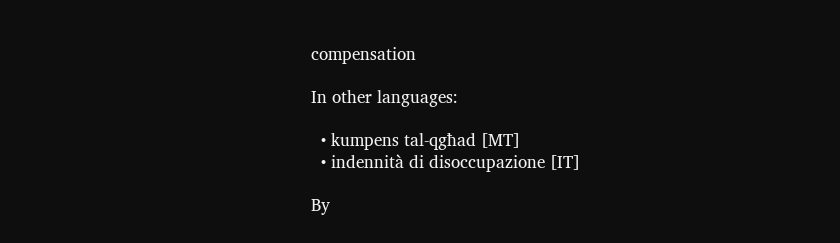compensation

In other languages:

  • kumpens tal-qgħad [MT]
  • indennità di disoccupazione [IT]

By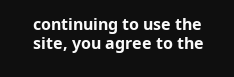continuing to use the site, you agree to the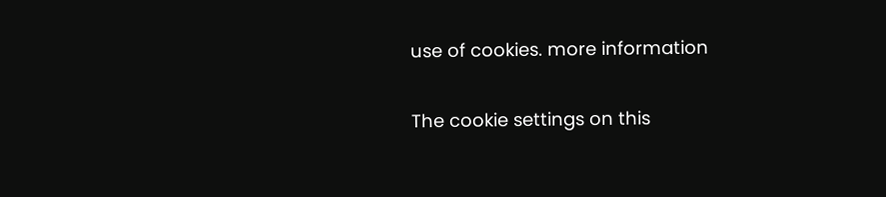use of cookies. more information

The cookie settings on this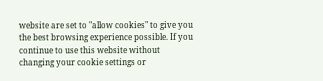website are set to "allow cookies" to give you the best browsing experience possible. If you continue to use this website without changing your cookie settings or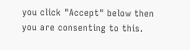you click "Accept" below then you are consenting to this.